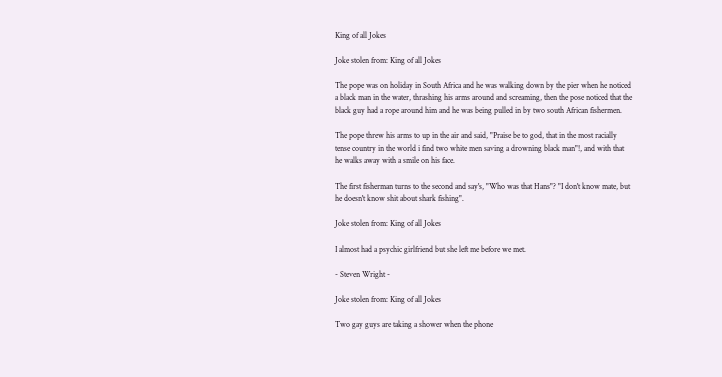King of all Jokes

Joke stolen from: King of all Jokes

The pope was on holiday in South Africa and he was walking down by the pier when he noticed a black man in the water, thrashing his arms around and screaming, then the pose noticed that the black guy had a rope around him and he was being pulled in by two south African fishermen.

The pope threw his arms to up in the air and said, "Praise be to god, that in the most racially tense country in the world i find two white men saving a drowning black man"!, and with that he walks away with a smile on his face.

The first fisherman turns to the second and say's, "Who was that Hans"? "I don't know mate, but he doesn't know shit about shark fishing".

Joke stolen from: King of all Jokes

I almost had a psychic girlfriend but she left me before we met.

- Steven Wright -

Joke stolen from: King of all Jokes

Two gay guys are taking a shower when the phone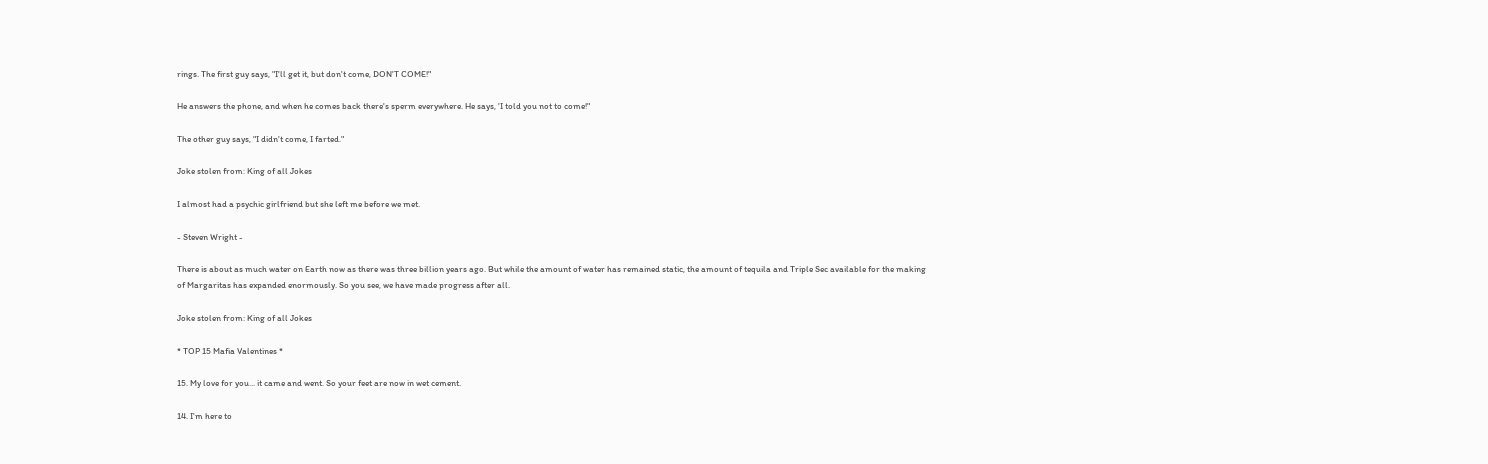rings. The first guy says, "I'll get it, but don't come, DON'T COME!"

He answers the phone, and when he comes back there's sperm everywhere. He says, 'I told you not to come!"

The other guy says, "I didn't come, I farted."

Joke stolen from: King of all Jokes

I almost had a psychic girlfriend but she left me before we met.

- Steven Wright -

There is about as much water on Earth now as there was three billion years ago. But while the amount of water has remained static, the amount of tequila and Triple Sec available for the making of Margaritas has expanded enormously. So you see, we have made progress after all.

Joke stolen from: King of all Jokes

* TOP 15 Mafia Valentines *

15. My love for you... it came and went. So your feet are now in wet cement.

14. I'm here to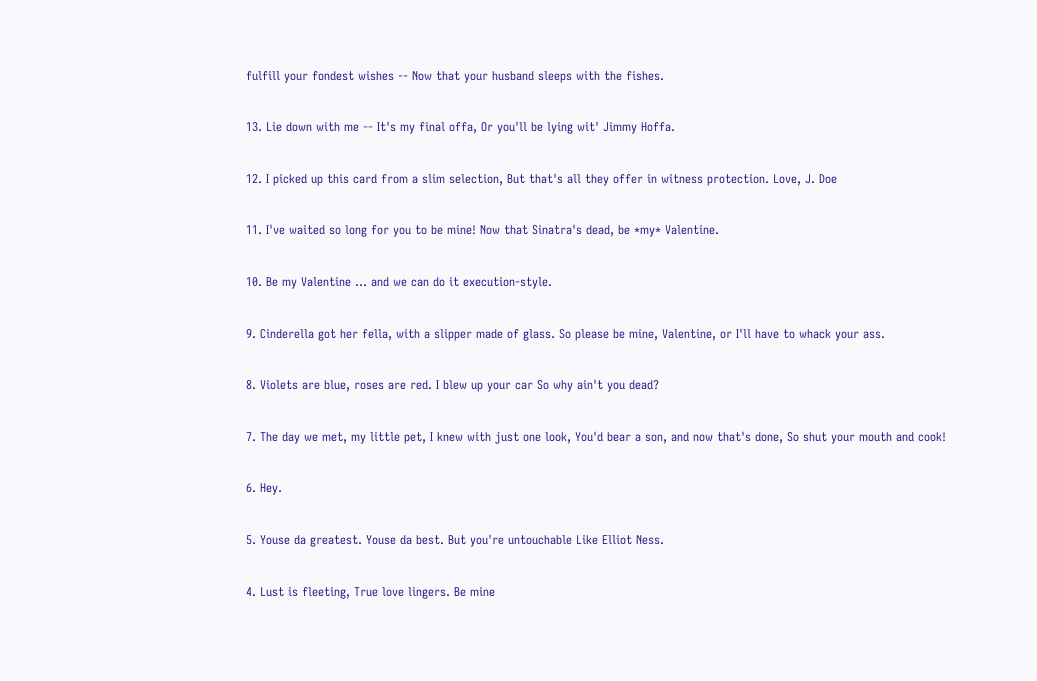fulfill your fondest wishes -- Now that your husband sleeps with the fishes.

13. Lie down with me -- It's my final offa, Or you'll be lying wit' Jimmy Hoffa.

12. I picked up this card from a slim selection, But that's all they offer in witness protection. Love, J. Doe

11. I've waited so long for you to be mine! Now that Sinatra's dead, be *my* Valentine.

10. Be my Valentine ... and we can do it execution-style.

9. Cinderella got her fella, with a slipper made of glass. So please be mine, Valentine, or I'll have to whack your ass.

8. Violets are blue, roses are red. I blew up your car So why ain't you dead?

7. The day we met, my little pet, I knew with just one look, You'd bear a son, and now that's done, So shut your mouth and cook!

6. Hey.

5. Youse da greatest. Youse da best. But you're untouchable Like Elliot Ness.

4. Lust is fleeting, True love lingers. Be mine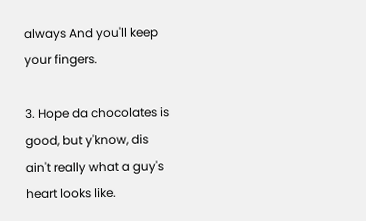always And you'll keep your fingers.

3. Hope da chocolates is good, but y'know, dis ain't really what a guy's heart looks like.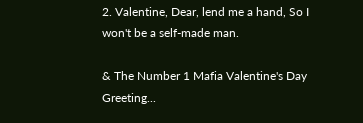2. Valentine, Dear, lend me a hand, So I won't be a self-made man.

& The Number 1 Mafia Valentine's Day Greeting...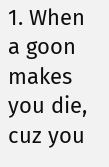1. When a goon makes you die, cuz you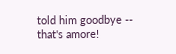told him goodbye -- that's amore!